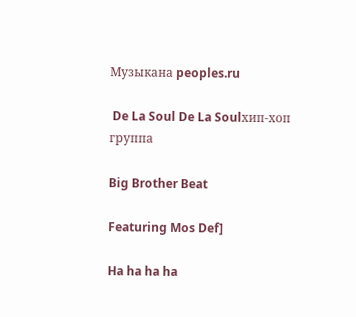Музыкана peoples.ru

 De La Soul De La Soulхип-хоп группа

Big Brother Beat

Featuring Mos Def]

Ha ha ha ha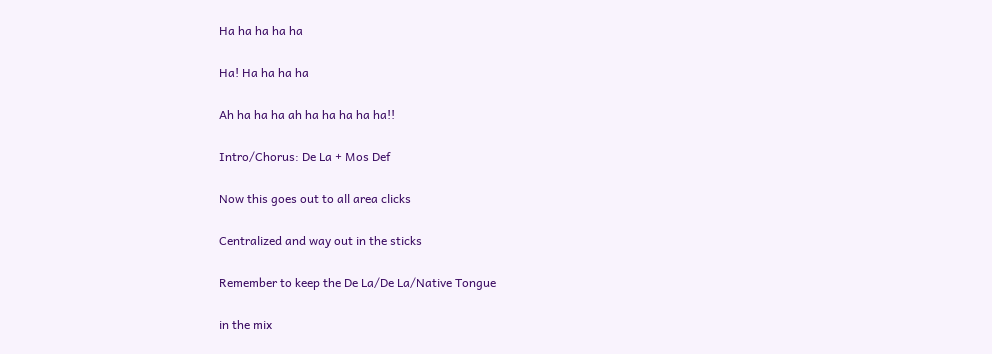Ha ha ha ha ha

Ha! Ha ha ha ha

Ah ha ha ha ah ha ha ha ha ha!!

Intro/Chorus: De La + Mos Def

Now this goes out to all area clicks

Centralized and way out in the sticks

Remember to keep the De La/De La/Native Tongue

in the mix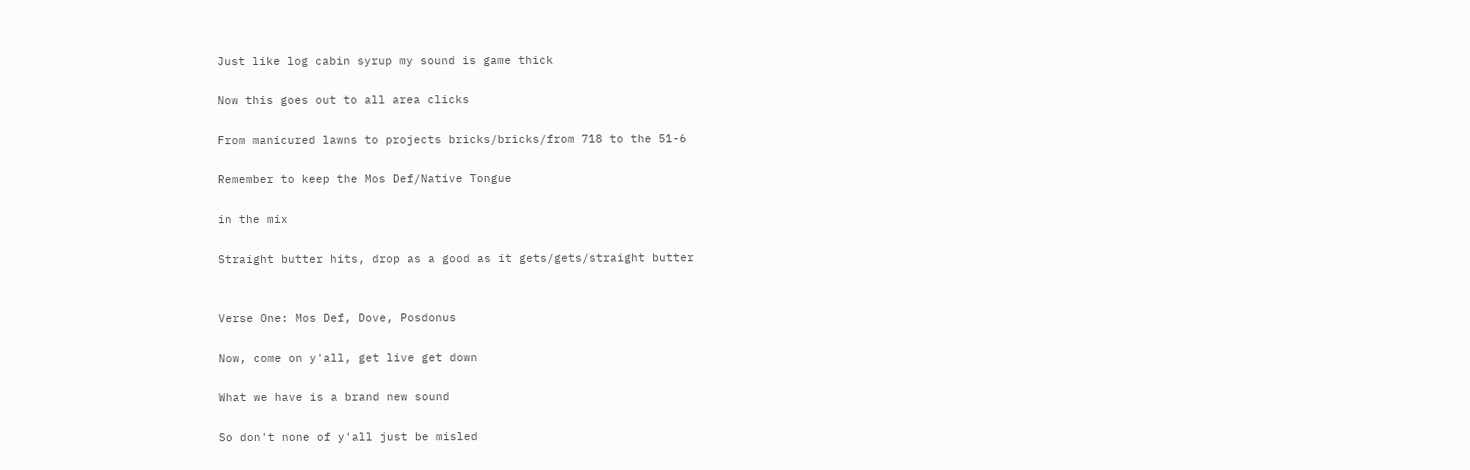Just like log cabin syrup my sound is game thick

Now this goes out to all area clicks

From manicured lawns to projects bricks/bricks/from 718 to the 51-6

Remember to keep the Mos Def/Native Tongue

in the mix

Straight butter hits, drop as a good as it gets/gets/straight butter


Verse One: Mos Def, Dove, Posdonus

Now, come on y'all, get live get down

What we have is a brand new sound

So don't none of y'all just be misled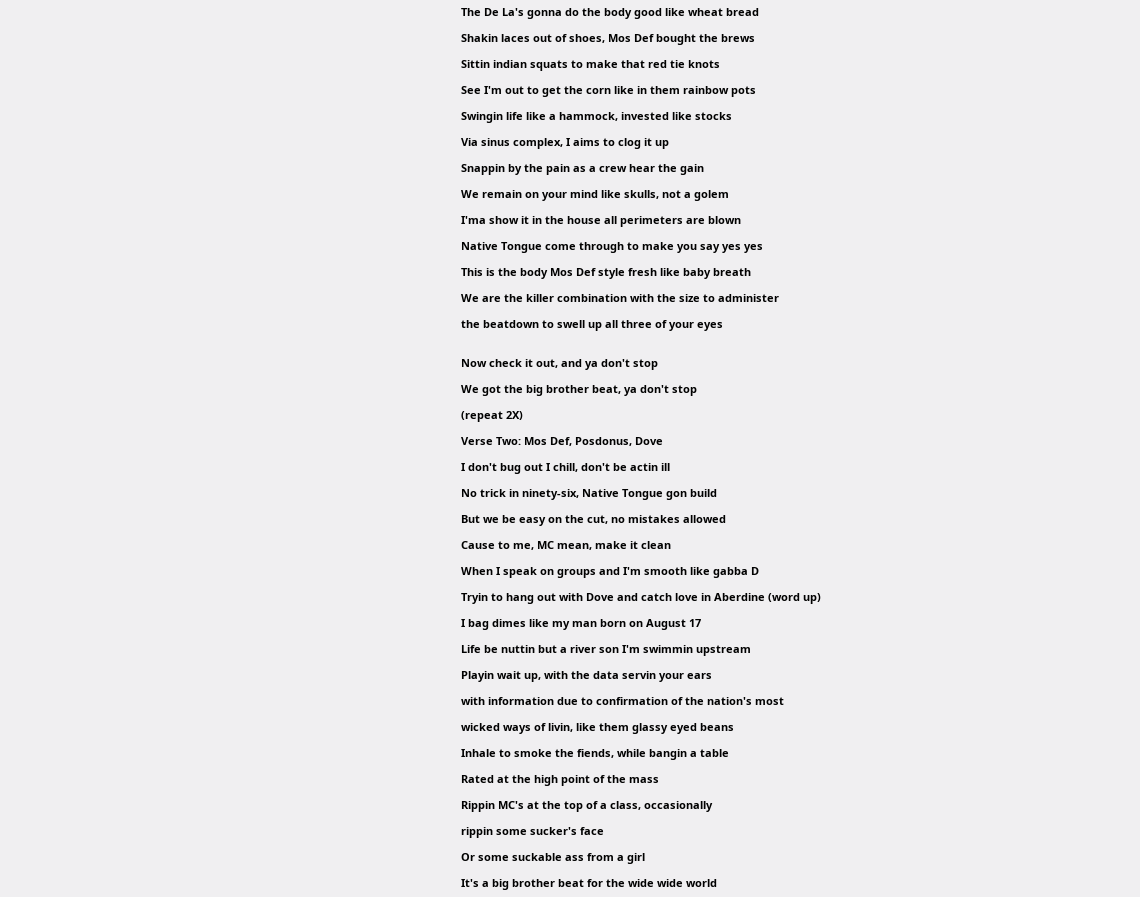The De La's gonna do the body good like wheat bread

Shakin laces out of shoes, Mos Def bought the brews

Sittin indian squats to make that red tie knots

See I'm out to get the corn like in them rainbow pots

Swingin life like a hammock, invested like stocks

Via sinus complex, I aims to clog it up

Snappin by the pain as a crew hear the gain

We remain on your mind like skulls, not a golem

I'ma show it in the house all perimeters are blown

Native Tongue come through to make you say yes yes

This is the body Mos Def style fresh like baby breath

We are the killer combination with the size to administer

the beatdown to swell up all three of your eyes


Now check it out, and ya don't stop

We got the big brother beat, ya don't stop

(repeat 2X)

Verse Two: Mos Def, Posdonus, Dove

I don't bug out I chill, don't be actin ill

No trick in ninety-six, Native Tongue gon build

But we be easy on the cut, no mistakes allowed

Cause to me, MC mean, make it clean

When I speak on groups and I'm smooth like gabba D

Tryin to hang out with Dove and catch love in Aberdine (word up)

I bag dimes like my man born on August 17

Life be nuttin but a river son I'm swimmin upstream

Playin wait up, with the data servin your ears

with information due to confirmation of the nation's most

wicked ways of livin, like them glassy eyed beans

Inhale to smoke the fiends, while bangin a table

Rated at the high point of the mass

Rippin MC's at the top of a class, occasionally

rippin some sucker's face

Or some suckable ass from a girl

It's a big brother beat for the wide wide world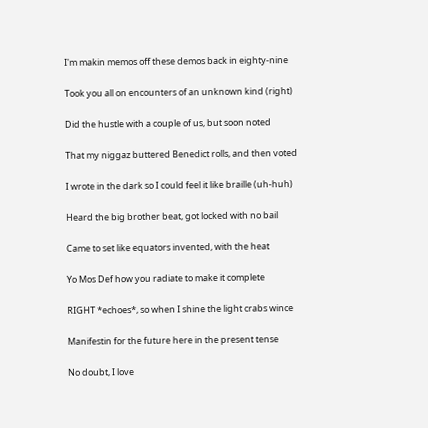I'm makin memos off these demos back in eighty-nine

Took you all on encounters of an unknown kind (right)

Did the hustle with a couple of us, but soon noted

That my niggaz buttered Benedict rolls, and then voted

I wrote in the dark so I could feel it like braille (uh-huh)

Heard the big brother beat, got locked with no bail

Came to set like equators invented, with the heat

Yo Mos Def how you radiate to make it complete

RIGHT *echoes*, so when I shine the light crabs wince

Manifestin for the future here in the present tense

No doubt, I love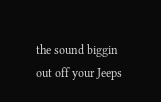the sound biggin out off your Jeeps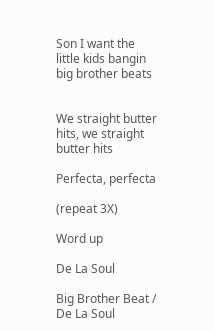Son I want the little kids bangin big brother beats


We straight butter hits, we straight butter hits

Perfecta, perfecta

(repeat 3X)

Word up

De La Soul

Big Brother Beat / De La Soul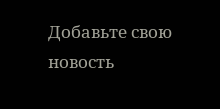Добавьте свою новость